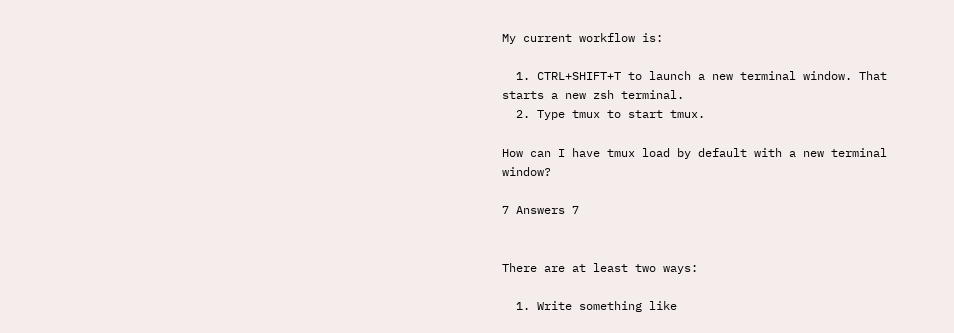My current workflow is:

  1. CTRL+SHIFT+T to launch a new terminal window. That starts a new zsh terminal.
  2. Type tmux to start tmux.

How can I have tmux load by default with a new terminal window?

7 Answers 7


There are at least two ways:

  1. Write something like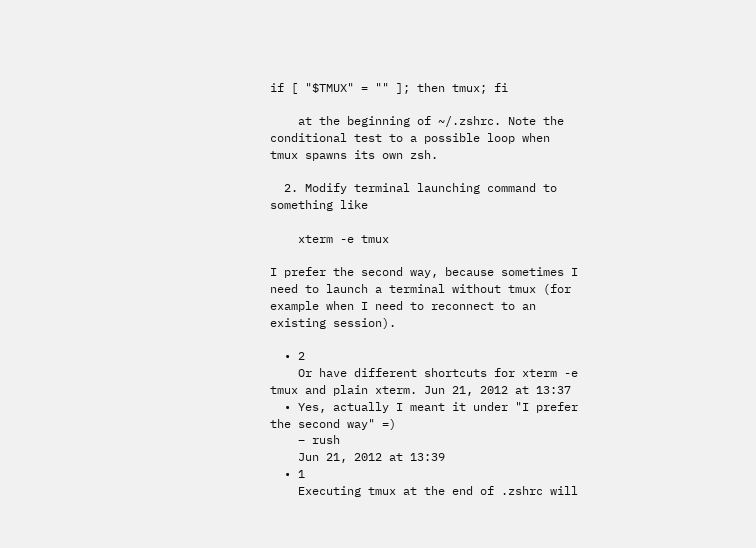if [ "$TMUX" = "" ]; then tmux; fi

    at the beginning of ~/.zshrc. Note the conditional test to a possible loop when tmux spawns its own zsh.

  2. Modify terminal launching command to something like

    xterm -e tmux

I prefer the second way, because sometimes I need to launch a terminal without tmux (for example when I need to reconnect to an existing session).

  • 2
    Or have different shortcuts for xterm -e tmux and plain xterm. Jun 21, 2012 at 13:37
  • Yes, actually I meant it under "I prefer the second way" =)
    – rush
    Jun 21, 2012 at 13:39
  • 1
    Executing tmux at the end of .zshrc will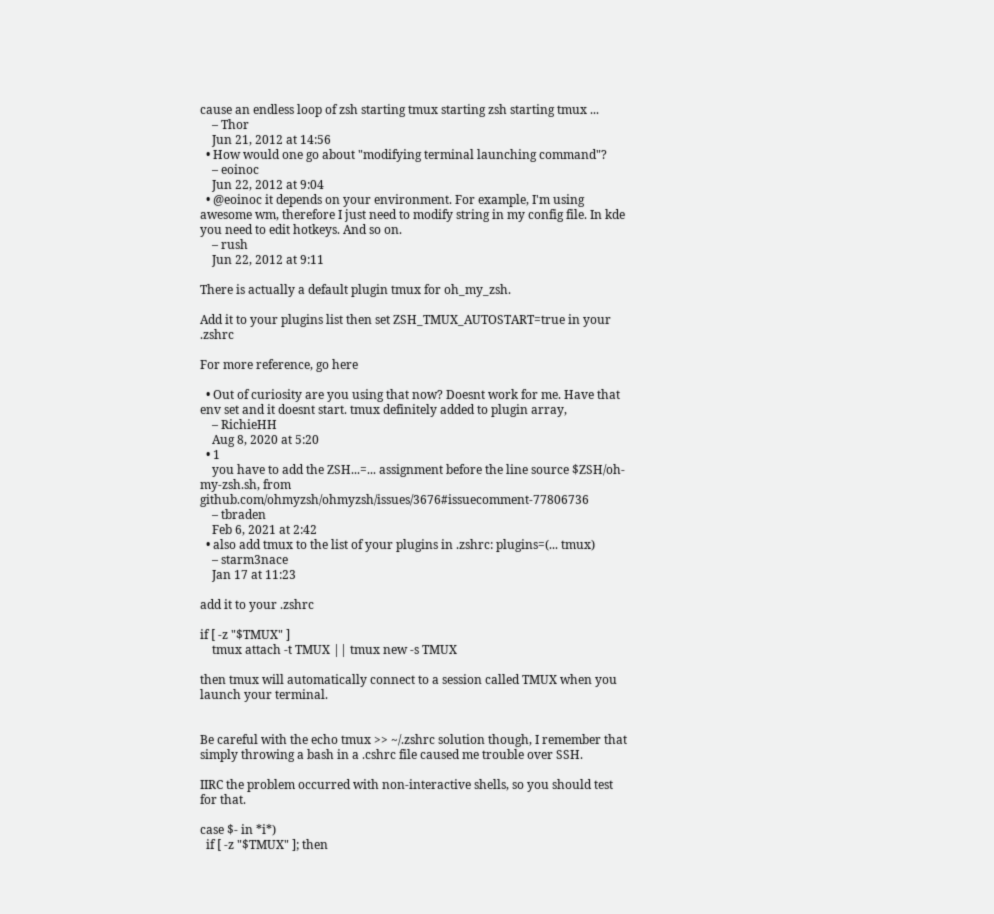cause an endless loop of zsh starting tmux starting zsh starting tmux ...
    – Thor
    Jun 21, 2012 at 14:56
  • How would one go about "modifying terminal launching command"?
    – eoinoc
    Jun 22, 2012 at 9:04
  • @eoinoc it depends on your environment. For example, I'm using awesome wm, therefore I just need to modify string in my config file. In kde you need to edit hotkeys. And so on.
    – rush
    Jun 22, 2012 at 9:11

There is actually a default plugin tmux for oh_my_zsh.

Add it to your plugins list then set ZSH_TMUX_AUTOSTART=true in your .zshrc

For more reference, go here

  • Out of curiosity are you using that now? Doesnt work for me. Have that env set and it doesnt start. tmux definitely added to plugin array,
    – RichieHH
    Aug 8, 2020 at 5:20
  • 1
    you have to add the ZSH...=... assignment before the line source $ZSH/oh-my-zsh.sh, from github.com/ohmyzsh/ohmyzsh/issues/3676#issuecomment-77806736
    – tbraden
    Feb 6, 2021 at 2:42
  • also add tmux to the list of your plugins in .zshrc: plugins=(... tmux)
    – starm3nace
    Jan 17 at 11:23

add it to your .zshrc

if [ -z "$TMUX" ]
    tmux attach -t TMUX || tmux new -s TMUX

then tmux will automatically connect to a session called TMUX when you launch your terminal.


Be careful with the echo tmux >> ~/.zshrc solution though, I remember that simply throwing a bash in a .cshrc file caused me trouble over SSH.

IIRC the problem occurred with non-interactive shells, so you should test for that.

case $- in *i*)
  if [ -z "$TMUX" ]; then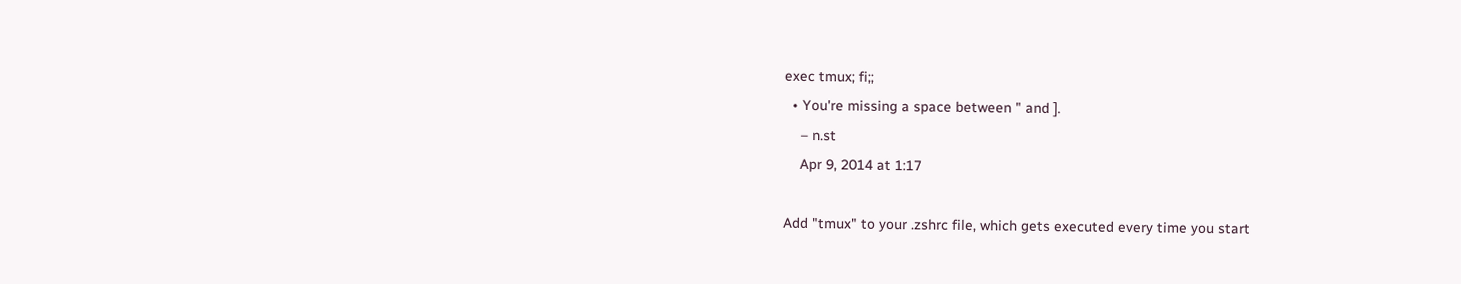exec tmux; fi;;
  • You're missing a space between " and ].
    – n.st
    Apr 9, 2014 at 1:17

Add "tmux" to your .zshrc file, which gets executed every time you start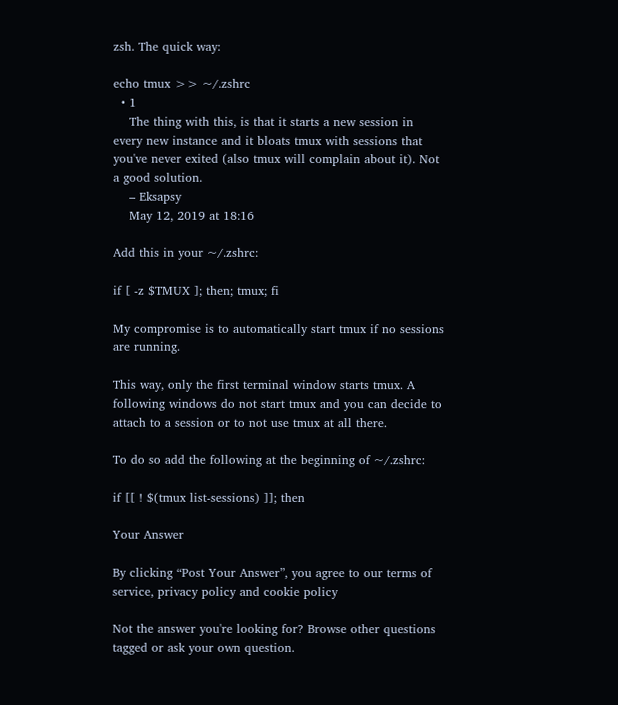zsh. The quick way:

echo tmux >> ~/.zshrc
  • 1
    The thing with this, is that it starts a new session in every new instance and it bloats tmux with sessions that you've never exited (also tmux will complain about it). Not a good solution.
    – Eksapsy
    May 12, 2019 at 18:16

Add this in your ~/.zshrc:

if [ -z $TMUX ]; then; tmux; fi

My compromise is to automatically start tmux if no sessions are running.

This way, only the first terminal window starts tmux. A following windows do not start tmux and you can decide to attach to a session or to not use tmux at all there.

To do so add the following at the beginning of ~/.zshrc:

if [[ ! $(tmux list-sessions) ]]; then

Your Answer

By clicking “Post Your Answer”, you agree to our terms of service, privacy policy and cookie policy

Not the answer you're looking for? Browse other questions tagged or ask your own question.